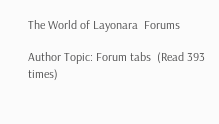The World of Layonara  Forums

Author Topic: Forum tabs  (Read 393 times)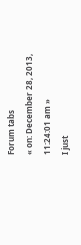Forum tabs
« on: December 28, 2013, 11:24:01 am »
I just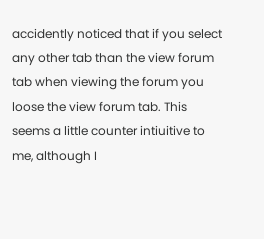accidently noticed that if you select any other tab than the view forum tab when viewing the forum you loose the view forum tab. This seems a little counter intiuitive to me, although I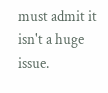must admit it isn't a huge issue.